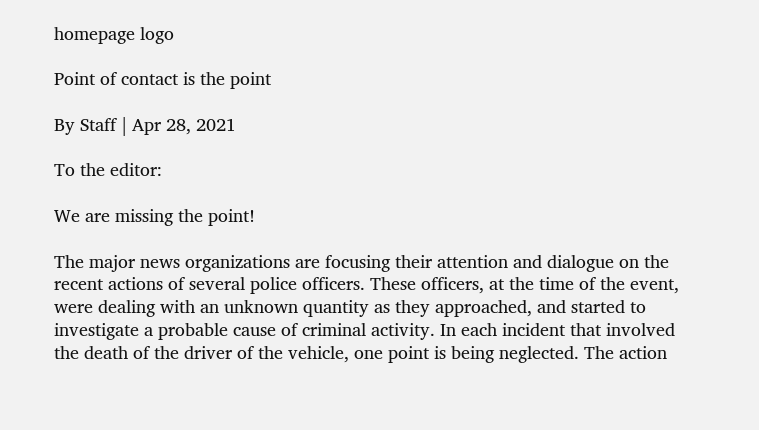homepage logo

Point of contact is the point

By Staff | Apr 28, 2021

To the editor:

We are missing the point!

The major news organizations are focusing their attention and dialogue on the recent actions of several police officers. These officers, at the time of the event, were dealing with an unknown quantity as they approached, and started to investigate a probable cause of criminal activity. In each incident that involved the death of the driver of the vehicle, one point is being neglected. The action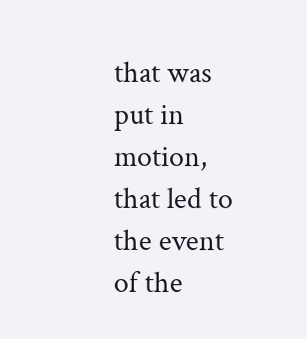that was put in motion, that led to the event of the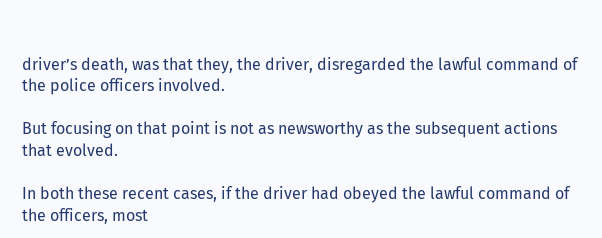driver’s death, was that they, the driver, disregarded the lawful command of the police officers involved.

But focusing on that point is not as newsworthy as the subsequent actions that evolved.

In both these recent cases, if the driver had obeyed the lawful command of the officers, most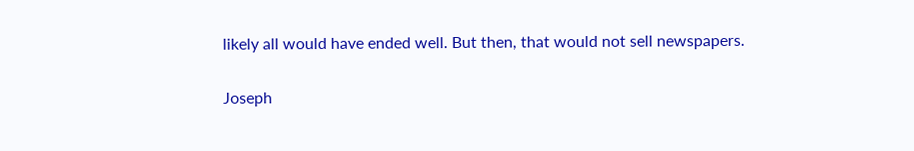likely all would have ended well. But then, that would not sell newspapers.

Joseph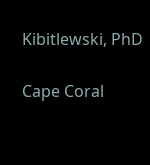Kibitlewski, PhD

Cape Coral